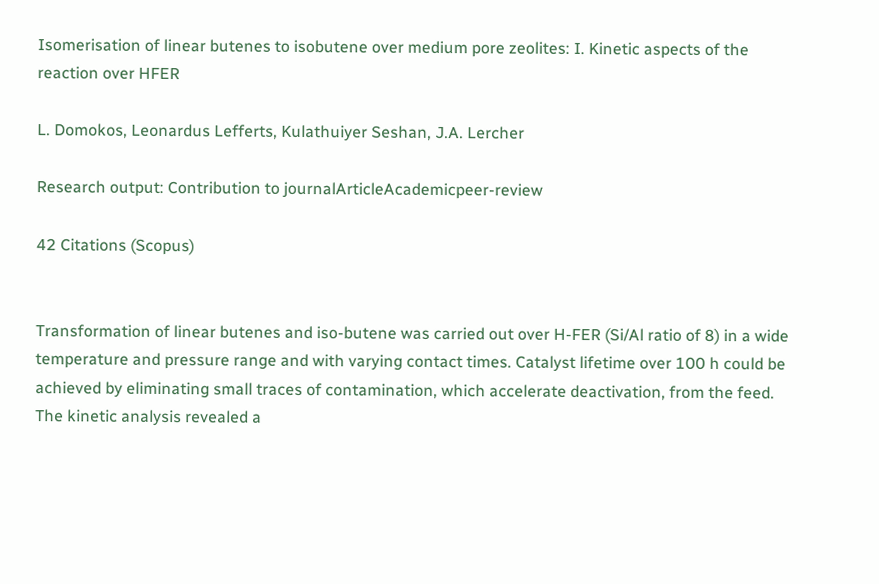Isomerisation of linear butenes to isobutene over medium pore zeolites: I. Kinetic aspects of the reaction over HFER

L. Domokos, Leonardus Lefferts, Kulathuiyer Seshan, J.A. Lercher

Research output: Contribution to journalArticleAcademicpeer-review

42 Citations (Scopus)


Transformation of linear butenes and iso-butene was carried out over H-FER (Si/Al ratio of 8) in a wide temperature and pressure range and with varying contact times. Catalyst lifetime over 100 h could be achieved by eliminating small traces of contamination, which accelerate deactivation, from the feed. The kinetic analysis revealed a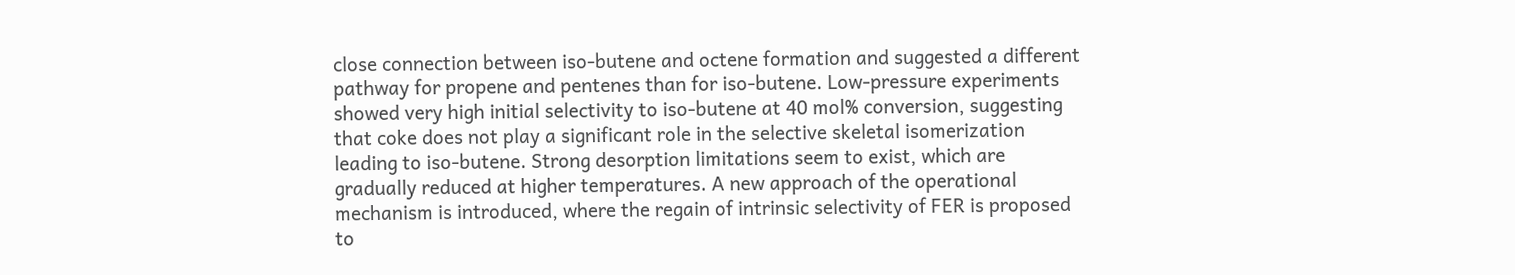close connection between iso-butene and octene formation and suggested a different pathway for propene and pentenes than for iso-butene. Low-pressure experiments showed very high initial selectivity to iso-butene at 40 mol% conversion, suggesting that coke does not play a significant role in the selective skeletal isomerization leading to iso-butene. Strong desorption limitations seem to exist, which are gradually reduced at higher temperatures. A new approach of the operational mechanism is introduced, where the regain of intrinsic selectivity of FER is proposed to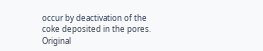occur by deactivation of the coke deposited in the pores.
Original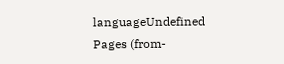languageUndefined
Pages (from-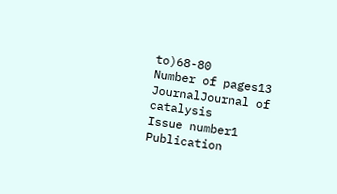to)68-80
Number of pages13
JournalJournal of catalysis
Issue number1
Publication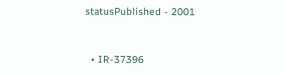statusPublished - 2001


  • IR-37396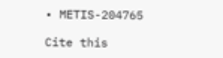• METIS-204765

Cite this